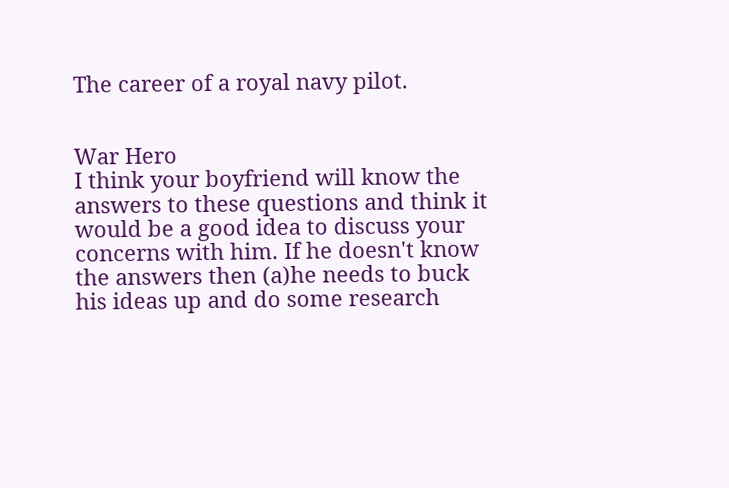The career of a royal navy pilot.


War Hero
I think your boyfriend will know the answers to these questions and think it would be a good idea to discuss your concerns with him. If he doesn't know the answers then (a)he needs to buck his ideas up and do some research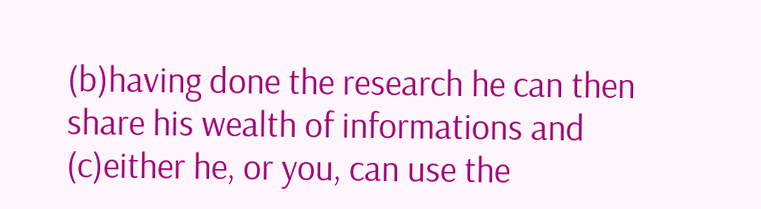(b)having done the research he can then share his wealth of informations and (c)either he, or you, can use the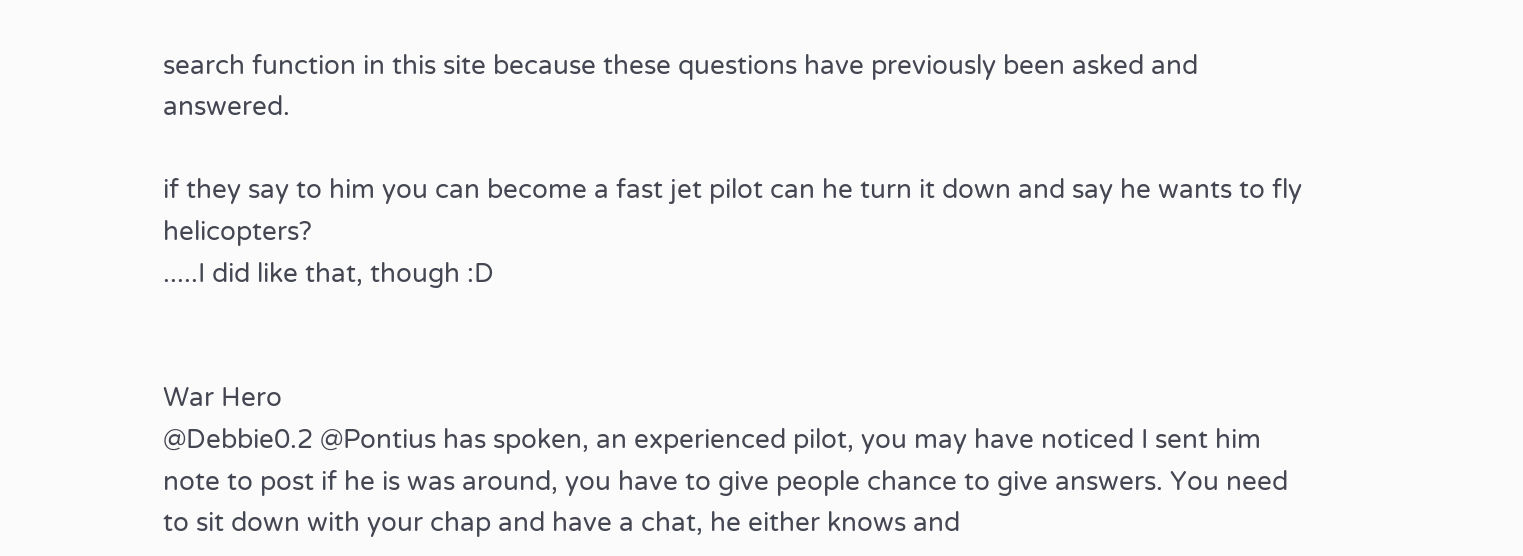search function in this site because these questions have previously been asked and answered.

if they say to him you can become a fast jet pilot can he turn it down and say he wants to fly helicopters?
.....I did like that, though :D


War Hero
@Debbie0.2 @Pontius has spoken, an experienced pilot, you may have noticed I sent him note to post if he is was around, you have to give people chance to give answers. You need to sit down with your chap and have a chat, he either knows and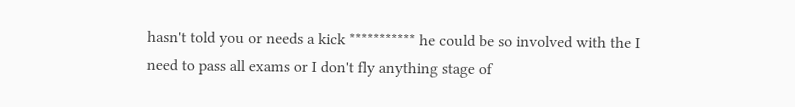hasn't told you or needs a kick *********** he could be so involved with the I need to pass all exams or I don't fly anything stage of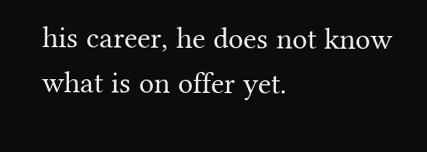his career, he does not know what is on offer yet.